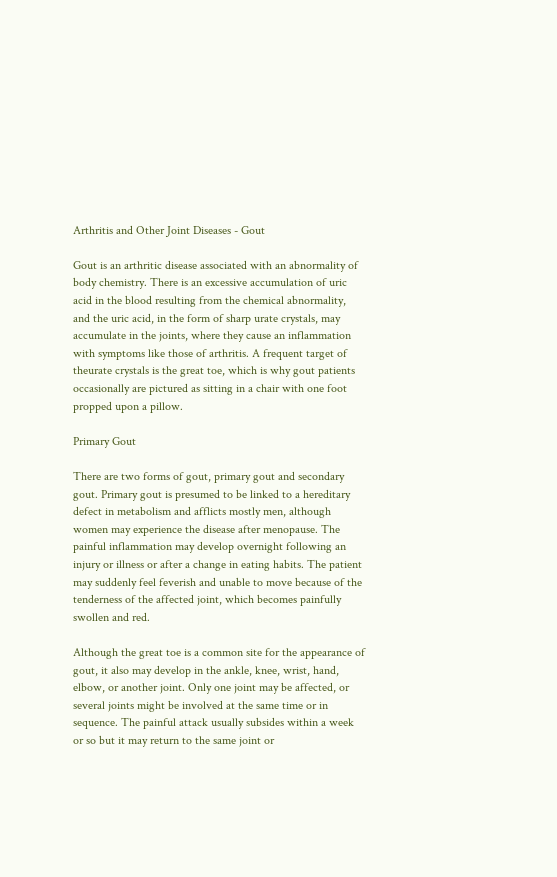Arthritis and Other Joint Diseases - Gout

Gout is an arthritic disease associated with an abnormality of body chemistry. There is an excessive accumulation of uric acid in the blood resulting from the chemical abnormality, and the uric acid, in the form of sharp urate crystals, may accumulate in the joints, where they cause an inflammation with symptoms like those of arthritis. A frequent target of theurate crystals is the great toe, which is why gout patients occasionally are pictured as sitting in a chair with one foot propped upon a pillow.

Primary Gout

There are two forms of gout, primary gout and secondary gout. Primary gout is presumed to be linked to a hereditary defect in metabolism and afflicts mostly men, although women may experience the disease after menopause. The painful inflammation may develop overnight following an injury or illness or after a change in eating habits. The patient may suddenly feel feverish and unable to move because of the tenderness of the affected joint, which becomes painfully swollen and red.

Although the great toe is a common site for the appearance of gout, it also may develop in the ankle, knee, wrist, hand, elbow, or another joint. Only one joint may be affected, or several joints might be involved at the same time or in sequence. The painful attack usually subsides within a week or so but it may return to the same joint or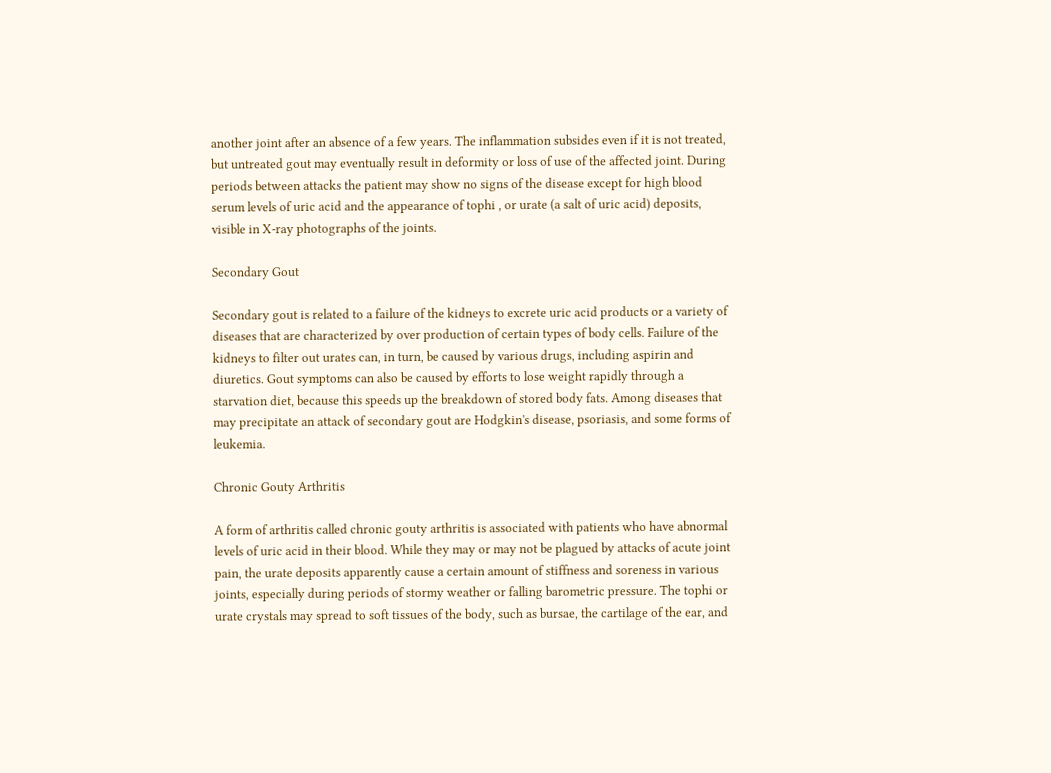another joint after an absence of a few years. The inflammation subsides even if it is not treated, but untreated gout may eventually result in deformity or loss of use of the affected joint. During periods between attacks the patient may show no signs of the disease except for high blood serum levels of uric acid and the appearance of tophi , or urate (a salt of uric acid) deposits, visible in X-ray photographs of the joints.

Secondary Gout

Secondary gout is related to a failure of the kidneys to excrete uric acid products or a variety of diseases that are characterized by over production of certain types of body cells. Failure of the kidneys to filter out urates can, in turn, be caused by various drugs, including aspirin and diuretics. Gout symptoms can also be caused by efforts to lose weight rapidly through a starvation diet, because this speeds up the breakdown of stored body fats. Among diseases that may precipitate an attack of secondary gout are Hodgkin's disease, psoriasis, and some forms of leukemia.

Chronic Gouty Arthritis

A form of arthritis called chronic gouty arthritis is associated with patients who have abnormal levels of uric acid in their blood. While they may or may not be plagued by attacks of acute joint pain, the urate deposits apparently cause a certain amount of stiffness and soreness in various joints, especially during periods of stormy weather or falling barometric pressure. The tophi or urate crystals may spread to soft tissues of the body, such as bursae, the cartilage of the ear, and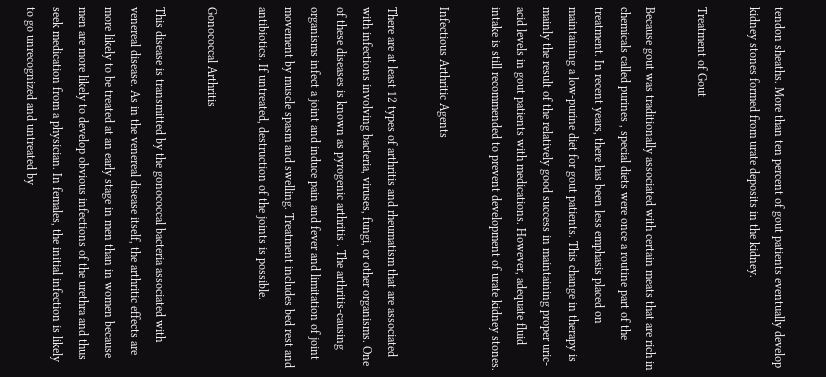tendon sheaths. More than ten percent of gout patients eventually develop kidney stones formed from urate deposits in the kidney.

Treatment of Gout

Because gout was traditionally associated with certain meats that are rich in chemicals called purines , special diets were once a routine part of the treatment. In recent years, there has been less emphasis placed on maintaining a low-purine diet for gout patients. This change in therapy is mainly the result of the relatively good success in maintaining proper uric-acid levels in gout patients with medications. However, adequate fluid intake is still recommended to prevent development of urate kidney stones.

Infectious Arthritic Agents

There are at least 12 types of arthritis and rheumatism that are associated with infections involving bacteria, viruses, fungi, or other organisms. One of these diseases is known as pyrogenic arthritis . The arthritis-causing organisms infect a joint and induce pain and fever and limitation of joint movement by muscle spasm and swelling. Treatment includes bed rest and antibiotics. If untreated, destruction of the joints is possible.

Gonococcal Arthritis

This disease is transmitted by the gonococcal bacteria associated with venereal disease. As in the venereal disease itself, the arthritic effects are more likely to be treated at an early stage in men than in women because men are more likely to develop obvious infections of the urethra and thus seek medication from a physician. In females, the initial infection is likely to go unrecognized and untreated by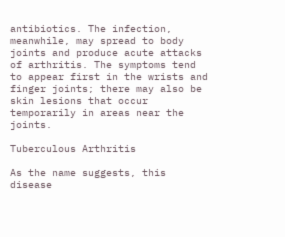antibiotics. The infection, meanwhile, may spread to body joints and produce acute attacks of arthritis. The symptoms tend to appear first in the wrists and finger joints; there may also be skin lesions that occur temporarily in areas near the joints.

Tuberculous Arthritis

As the name suggests, this disease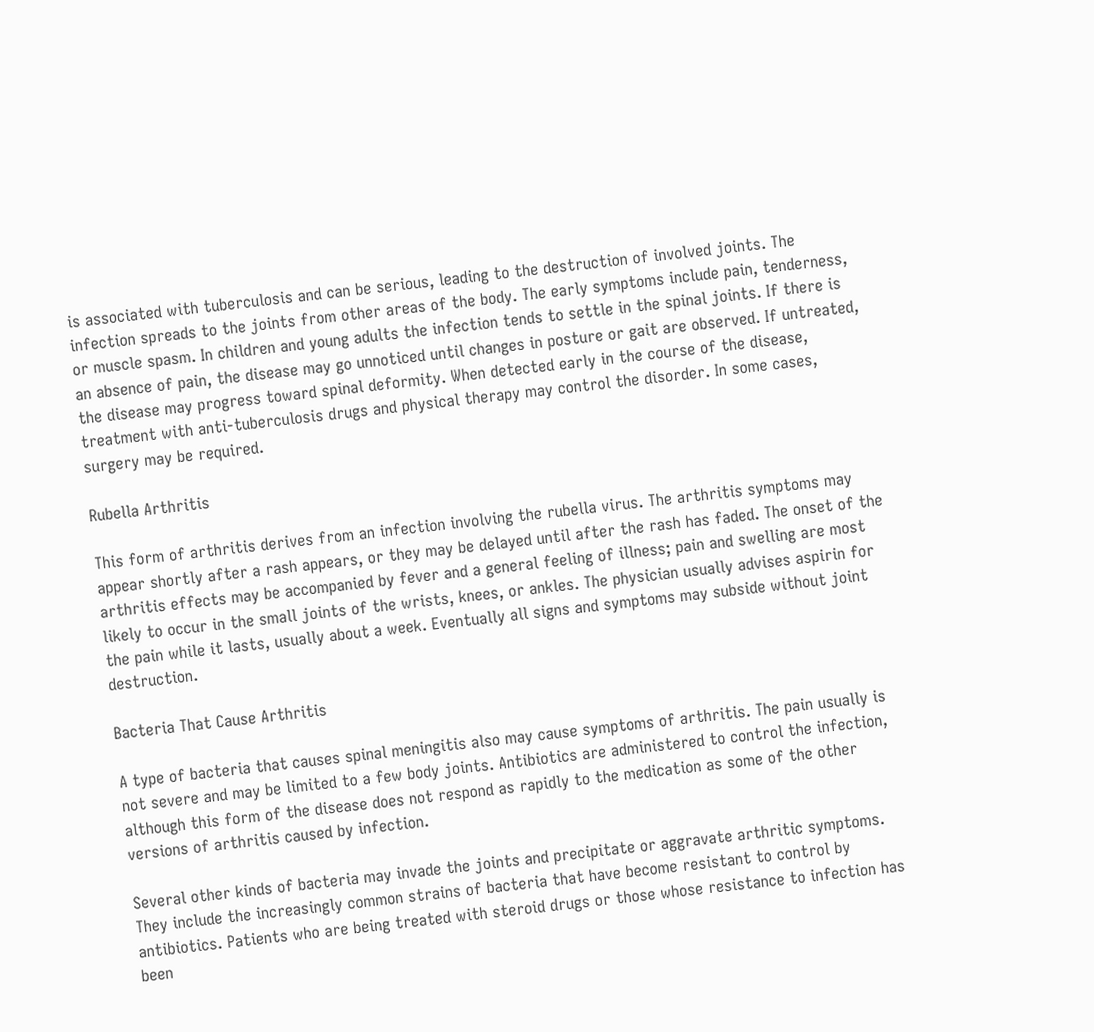is associated with tuberculosis and can be serious, leading to the destruction of involved joints. The infection spreads to the joints from other areas of the body. The early symptoms include pain, tenderness, or muscle spasm. In children and young adults the infection tends to settle in the spinal joints. If there is an absence of pain, the disease may go unnoticed until changes in posture or gait are observed. If untreated, the disease may progress toward spinal deformity. When detected early in the course of the disease, treatment with anti-tuberculosis drugs and physical therapy may control the disorder. In some cases, surgery may be required.

Rubella Arthritis

This form of arthritis derives from an infection involving the rubella virus. The arthritis symptoms may appear shortly after a rash appears, or they may be delayed until after the rash has faded. The onset of the arthritis effects may be accompanied by fever and a general feeling of illness; pain and swelling are most likely to occur in the small joints of the wrists, knees, or ankles. The physician usually advises aspirin for the pain while it lasts, usually about a week. Eventually all signs and symptoms may subside without joint destruction.

Bacteria That Cause Arthritis

A type of bacteria that causes spinal meningitis also may cause symptoms of arthritis. The pain usually is not severe and may be limited to a few body joints. Antibiotics are administered to control the infection, although this form of the disease does not respond as rapidly to the medication as some of the other versions of arthritis caused by infection.

Several other kinds of bacteria may invade the joints and precipitate or aggravate arthritic symptoms. They include the increasingly common strains of bacteria that have become resistant to control by antibiotics. Patients who are being treated with steroid drugs or those whose resistance to infection has been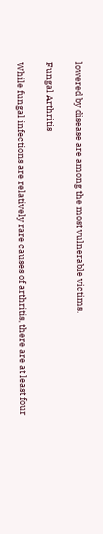lowered by disease are among the most vulnerable victims.

Fungal Arthritis

While fungal infections are relatively rare causes of arthritis, there are at least four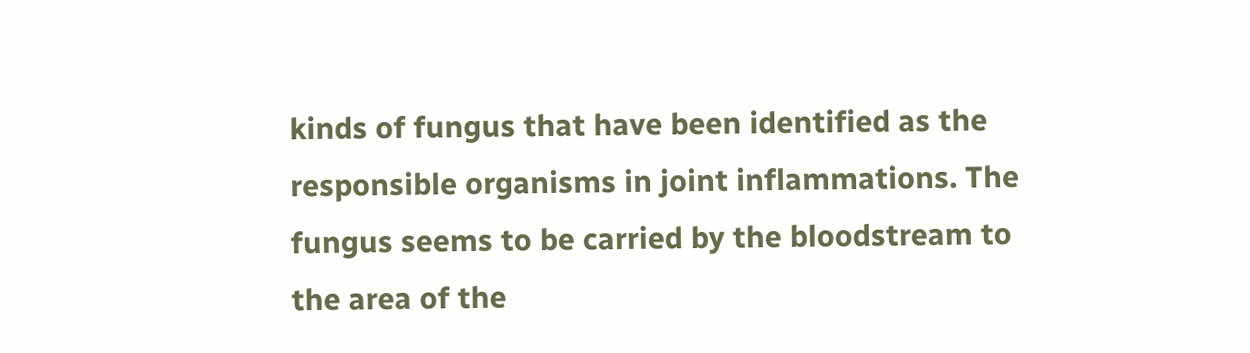kinds of fungus that have been identified as the responsible organisms in joint inflammations. The fungus seems to be carried by the bloodstream to the area of the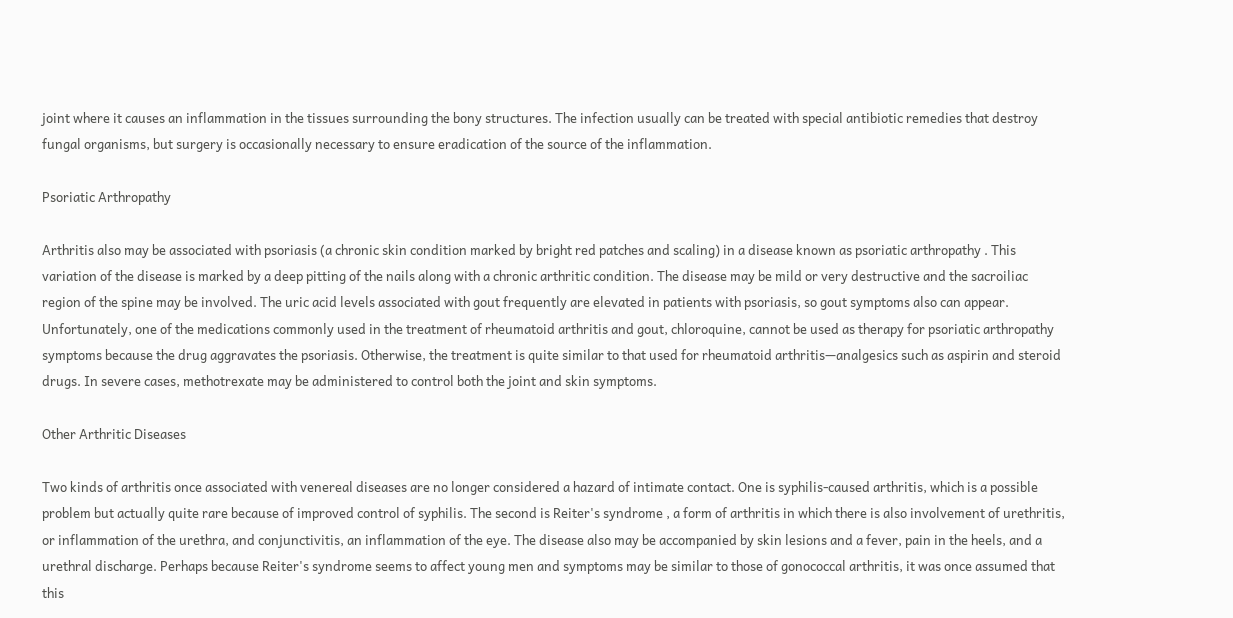joint where it causes an inflammation in the tissues surrounding the bony structures. The infection usually can be treated with special antibiotic remedies that destroy fungal organisms, but surgery is occasionally necessary to ensure eradication of the source of the inflammation.

Psoriatic Arthropathy

Arthritis also may be associated with psoriasis (a chronic skin condition marked by bright red patches and scaling) in a disease known as psoriatic arthropathy . This variation of the disease is marked by a deep pitting of the nails along with a chronic arthritic condition. The disease may be mild or very destructive and the sacroiliac region of the spine may be involved. The uric acid levels associated with gout frequently are elevated in patients with psoriasis, so gout symptoms also can appear. Unfortunately, one of the medications commonly used in the treatment of rheumatoid arthritis and gout, chloroquine, cannot be used as therapy for psoriatic arthropathy symptoms because the drug aggravates the psoriasis. Otherwise, the treatment is quite similar to that used for rheumatoid arthritis—analgesics such as aspirin and steroid drugs. In severe cases, methotrexate may be administered to control both the joint and skin symptoms.

Other Arthritic Diseases

Two kinds of arthritis once associated with venereal diseases are no longer considered a hazard of intimate contact. One is syphilis-caused arthritis, which is a possible problem but actually quite rare because of improved control of syphilis. The second is Reiter's syndrome , a form of arthritis in which there is also involvement of urethritis, or inflammation of the urethra, and conjunctivitis, an inflammation of the eye. The disease also may be accompanied by skin lesions and a fever, pain in the heels, and a urethral discharge. Perhaps because Reiter's syndrome seems to affect young men and symptoms may be similar to those of gonococcal arthritis, it was once assumed that this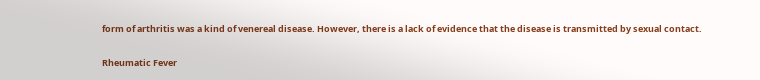form of arthritis was a kind of venereal disease. However, there is a lack of evidence that the disease is transmitted by sexual contact.

Rheumatic Fever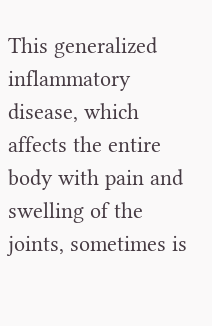This generalized inflammatory disease, which affects the entire body with pain and swelling of the joints, sometimes is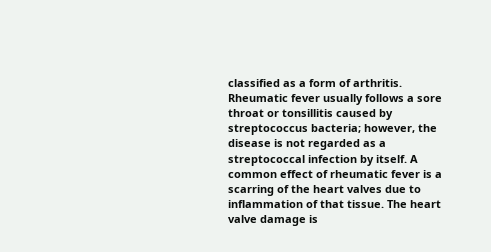classified as a form of arthritis. Rheumatic fever usually follows a sore throat or tonsillitis caused by streptococcus bacteria; however, the disease is not regarded as a streptococcal infection by itself. A common effect of rheumatic fever is a scarring of the heart valves due to inflammation of that tissue. The heart valve damage is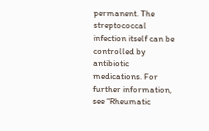permanent. The streptococcal infection itself can be controlled by antibiotic medications. For further information, see “Rheumatic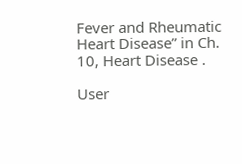Fever and Rheumatic Heart Disease” in Ch. 10, Heart Disease .

User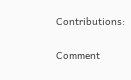Contributions:

Comment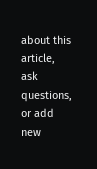about this article, ask questions, or add new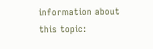information about this topic: